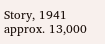Story, 1941
approx. 13,000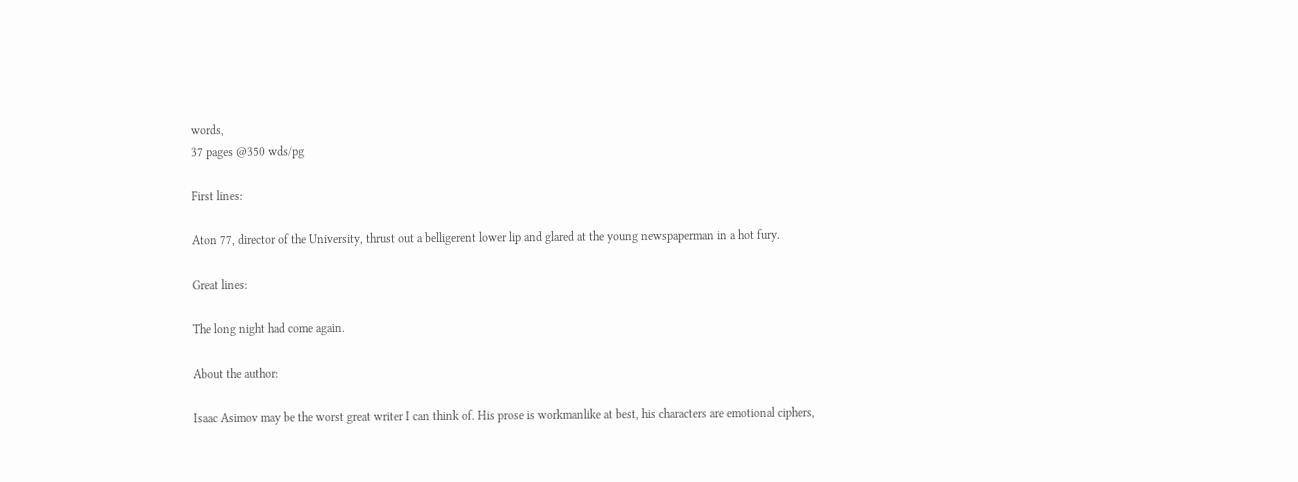words,
37 pages @350 wds/pg

First lines:

Aton 77, director of the University, thrust out a belligerent lower lip and glared at the young newspaperman in a hot fury.

Great lines:

The long night had come again.

About the author:

Isaac Asimov may be the worst great writer I can think of. His prose is workmanlike at best, his characters are emotional ciphers,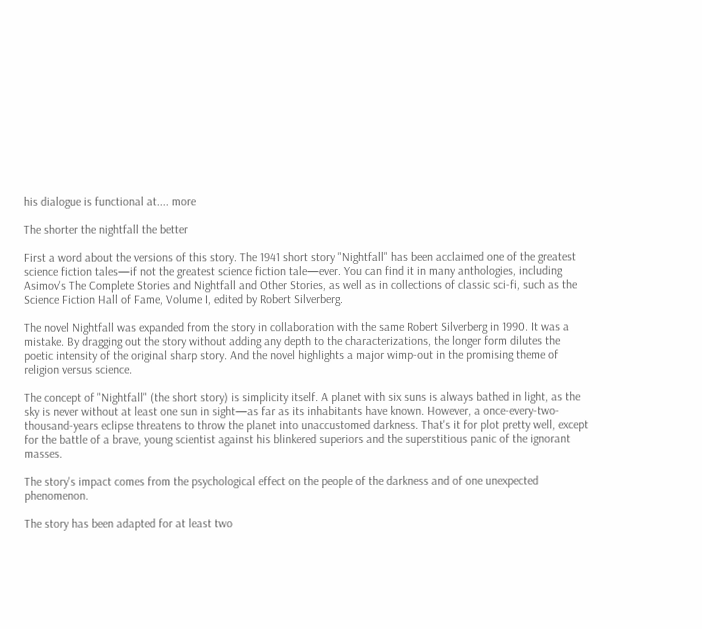his dialogue is functional at.... more

The shorter the nightfall the better

First a word about the versions of this story. The 1941 short story "Nightfall" has been acclaimed one of the greatest science fiction tales—if not the greatest science fiction tale—ever. You can find it in many anthologies, including Asimov's The Complete Stories and Nightfall and Other Stories, as well as in collections of classic sci-fi, such as the Science Fiction Hall of Fame, Volume I, edited by Robert Silverberg.

The novel Nightfall was expanded from the story in collaboration with the same Robert Silverberg in 1990. It was a mistake. By dragging out the story without adding any depth to the characterizations, the longer form dilutes the poetic intensity of the original sharp story. And the novel highlights a major wimp-out in the promising theme of religion versus science.

The concept of "Nightfall" (the short story) is simplicity itself. A planet with six suns is always bathed in light, as the sky is never without at least one sun in sight—as far as its inhabitants have known. However, a once-every-two-thousand-years eclipse threatens to throw the planet into unaccustomed darkness. That's it for plot pretty well, except for the battle of a brave, young scientist against his blinkered superiors and the superstitious panic of the ignorant masses.

The story's impact comes from the psychological effect on the people of the darkness and of one unexpected phenomenon.

The story has been adapted for at least two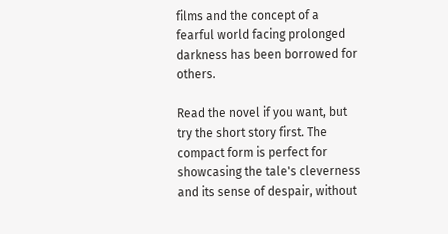films and the concept of a fearful world facing prolonged darkness has been borrowed for others.

Read the novel if you want, but try the short story first. The compact form is perfect for showcasing the tale's cleverness and its sense of despair, without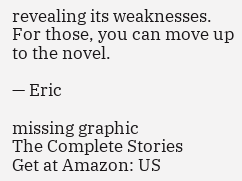revealing its weaknesses. For those, you can move up to the novel.

— Eric

missing graphic
The Complete Stories
Get at Amazon: US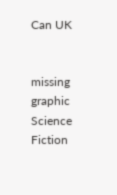Can UK


missing graphic
Science Fiction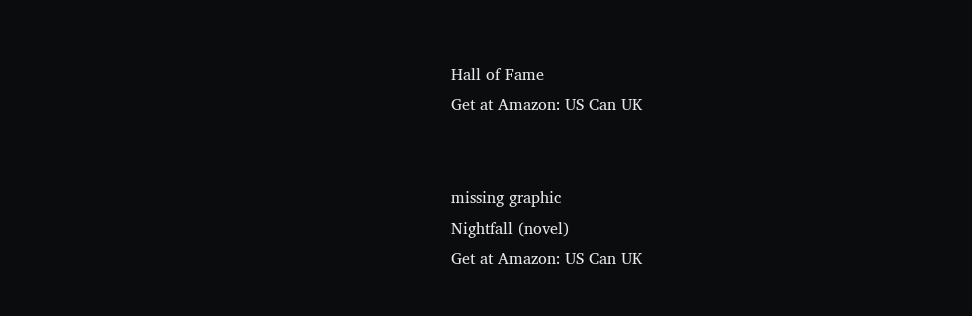Hall of Fame
Get at Amazon: US Can UK


missing graphic
Nightfall (novel)
Get at Amazon: US Can UK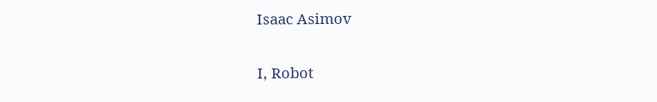Isaac Asimov

I, Robot